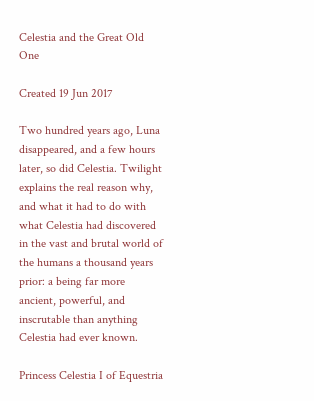Celestia and the Great Old One

Created 19 Jun 2017

Two hundred years ago, Luna disappeared, and a few hours later, so did Celestia. Twilight explains the real reason why, and what it had to do with what Celestia had discovered in the vast and brutal world of the humans a thousand years prior: a being far more ancient, powerful, and inscrutable than anything Celestia had ever known.

Princess Celestia I of Equestria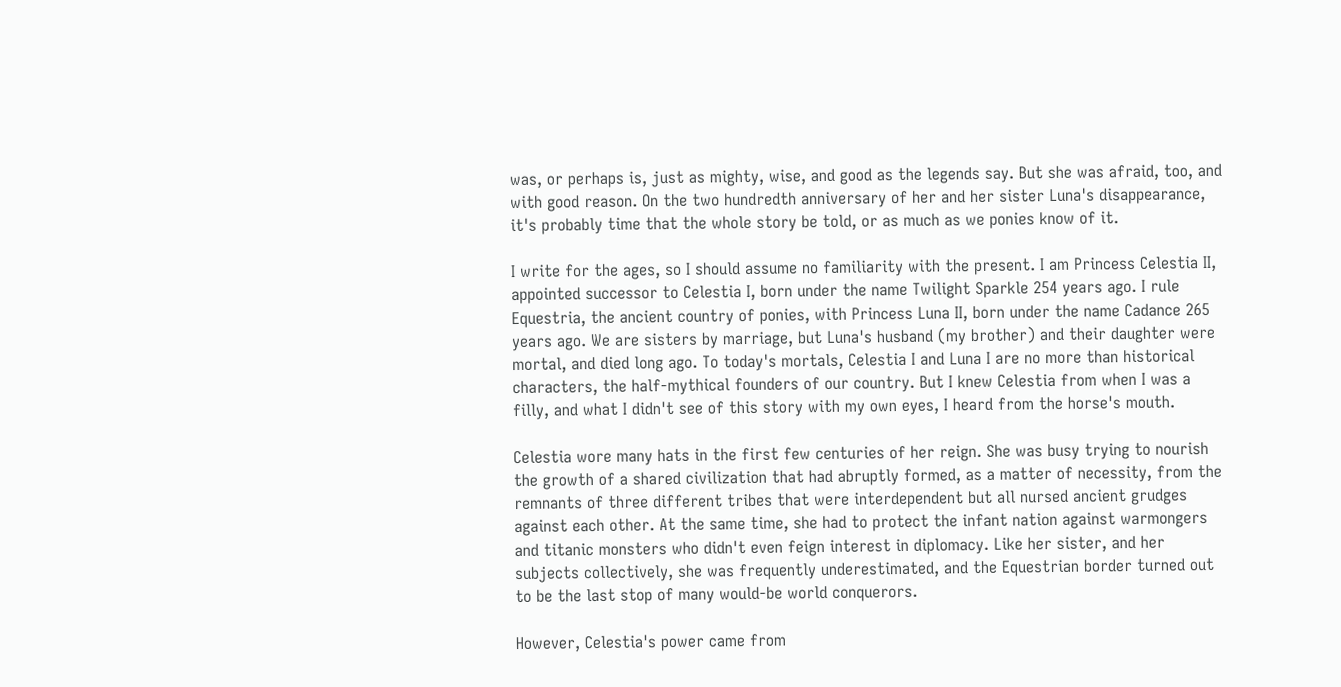was, or perhaps is, just as mighty, wise, and good as the legends say. But she was afraid, too, and with good reason. On the two hundredth anniversary of her and her sister Luna's disappearance, it's probably time that the whole story be told, or as much as we ponies know of it.

I write for the ages, so I should assume no familiarity with the present. I am Princess Celestia II, appointed successor to Celestia I, born under the name Twilight Sparkle 254 years ago. I rule Equestria, the ancient country of ponies, with Princess Luna II, born under the name Cadance 265 years ago. We are sisters by marriage, but Luna's husband (my brother) and their daughter were mortal, and died long ago. To today's mortals, Celestia I and Luna I are no more than historical characters, the half-mythical founders of our country. But I knew Celestia from when I was a filly, and what I didn't see of this story with my own eyes, I heard from the horse's mouth.

Celestia wore many hats in the first few centuries of her reign. She was busy trying to nourish the growth of a shared civilization that had abruptly formed, as a matter of necessity, from the remnants of three different tribes that were interdependent but all nursed ancient grudges against each other. At the same time, she had to protect the infant nation against warmongers and titanic monsters who didn't even feign interest in diplomacy. Like her sister, and her subjects collectively, she was frequently underestimated, and the Equestrian border turned out to be the last stop of many would-be world conquerors.

However, Celestia's power came from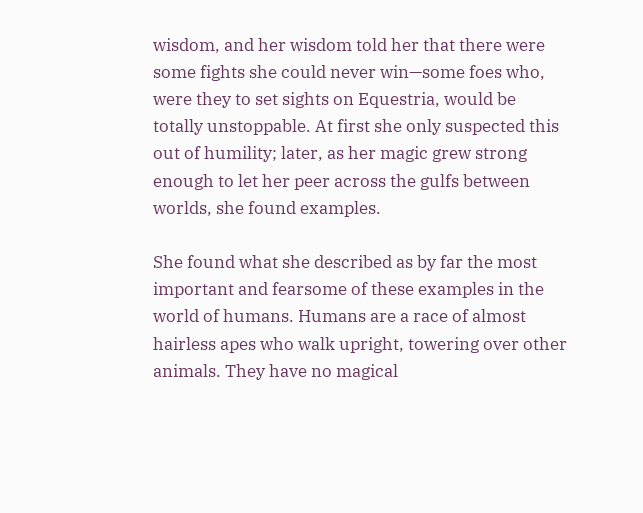wisdom, and her wisdom told her that there were some fights she could never win—some foes who, were they to set sights on Equestria, would be totally unstoppable. At first she only suspected this out of humility; later, as her magic grew strong enough to let her peer across the gulfs between worlds, she found examples.

She found what she described as by far the most important and fearsome of these examples in the world of humans. Humans are a race of almost hairless apes who walk upright, towering over other animals. They have no magical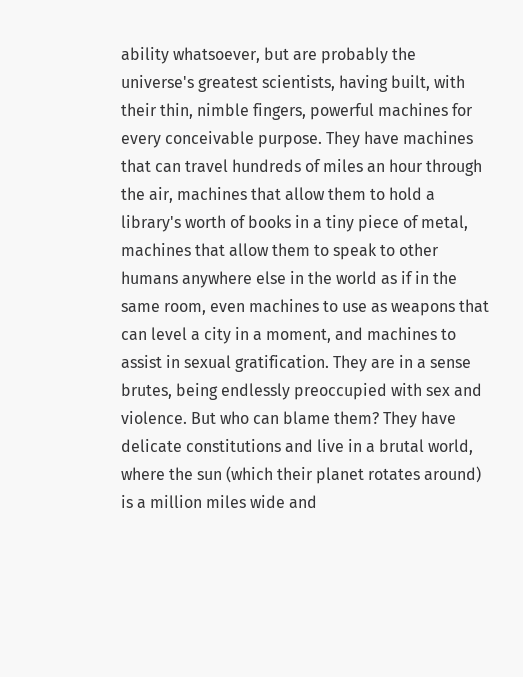ability whatsoever, but are probably the universe's greatest scientists, having built, with their thin, nimble fingers, powerful machines for every conceivable purpose. They have machines that can travel hundreds of miles an hour through the air, machines that allow them to hold a library's worth of books in a tiny piece of metal, machines that allow them to speak to other humans anywhere else in the world as if in the same room, even machines to use as weapons that can level a city in a moment, and machines to assist in sexual gratification. They are in a sense brutes, being endlessly preoccupied with sex and violence. But who can blame them? They have delicate constitutions and live in a brutal world, where the sun (which their planet rotates around) is a million miles wide and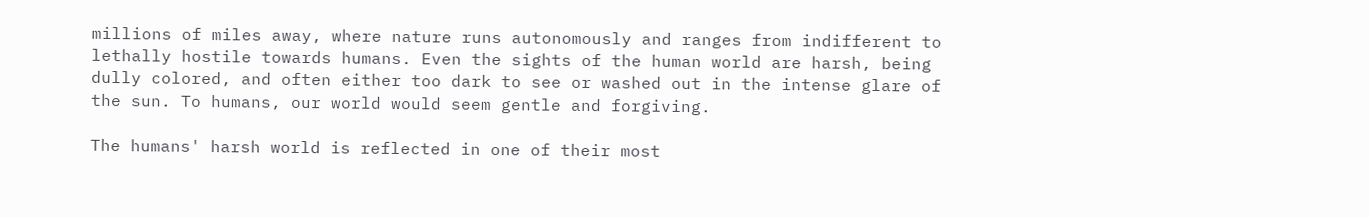millions of miles away, where nature runs autonomously and ranges from indifferent to lethally hostile towards humans. Even the sights of the human world are harsh, being dully colored, and often either too dark to see or washed out in the intense glare of the sun. To humans, our world would seem gentle and forgiving.

The humans' harsh world is reflected in one of their most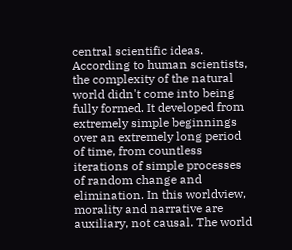central scientific ideas. According to human scientists, the complexity of the natural world didn't come into being fully formed. It developed from extremely simple beginnings over an extremely long period of time, from countless iterations of simple processes of random change and elimination. In this worldview, morality and narrative are auxiliary, not causal. The world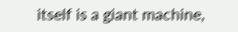itself is a giant machine,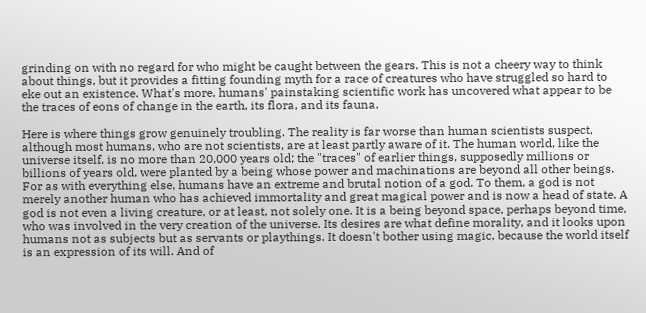grinding on with no regard for who might be caught between the gears. This is not a cheery way to think about things, but it provides a fitting founding myth for a race of creatures who have struggled so hard to eke out an existence. What's more, humans' painstaking scientific work has uncovered what appear to be the traces of eons of change in the earth, its flora, and its fauna.

Here is where things grow genuinely troubling. The reality is far worse than human scientists suspect, although most humans, who are not scientists, are at least partly aware of it. The human world, like the universe itself, is no more than 20,000 years old; the "traces" of earlier things, supposedly millions or billions of years old, were planted by a being whose power and machinations are beyond all other beings. For as with everything else, humans have an extreme and brutal notion of a god. To them, a god is not merely another human who has achieved immortality and great magical power and is now a head of state. A god is not even a living creature, or at least, not solely one. It is a being beyond space, perhaps beyond time, who was involved in the very creation of the universe. Its desires are what define morality, and it looks upon humans not as subjects but as servants or playthings. It doesn't bother using magic, because the world itself is an expression of its will. And of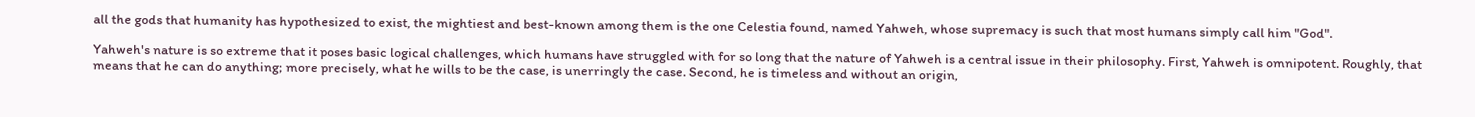all the gods that humanity has hypothesized to exist, the mightiest and best-known among them is the one Celestia found, named Yahweh, whose supremacy is such that most humans simply call him "God".

Yahweh's nature is so extreme that it poses basic logical challenges, which humans have struggled with for so long that the nature of Yahweh is a central issue in their philosophy. First, Yahweh is omnipotent. Roughly, that means that he can do anything; more precisely, what he wills to be the case, is unerringly the case. Second, he is timeless and without an origin,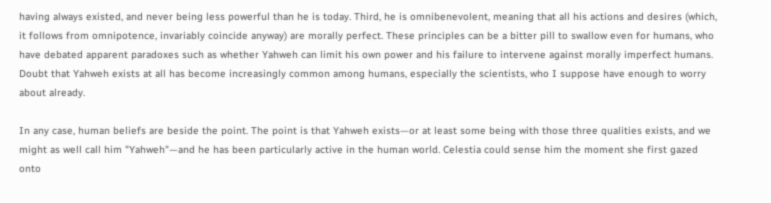having always existed, and never being less powerful than he is today. Third, he is omnibenevolent, meaning that all his actions and desires (which, it follows from omnipotence, invariably coincide anyway) are morally perfect. These principles can be a bitter pill to swallow even for humans, who have debated apparent paradoxes such as whether Yahweh can limit his own power and his failure to intervene against morally imperfect humans. Doubt that Yahweh exists at all has become increasingly common among humans, especially the scientists, who I suppose have enough to worry about already.

In any case, human beliefs are beside the point. The point is that Yahweh exists—or at least some being with those three qualities exists, and we might as well call him "Yahweh"—and he has been particularly active in the human world. Celestia could sense him the moment she first gazed onto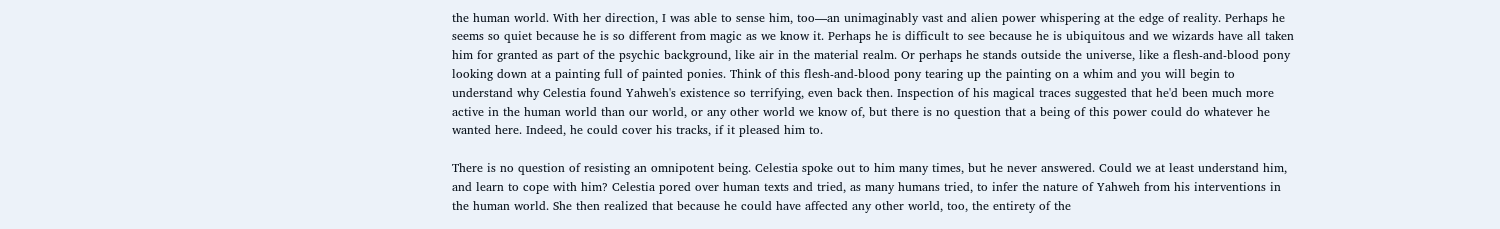the human world. With her direction, I was able to sense him, too—an unimaginably vast and alien power whispering at the edge of reality. Perhaps he seems so quiet because he is so different from magic as we know it. Perhaps he is difficult to see because he is ubiquitous and we wizards have all taken him for granted as part of the psychic background, like air in the material realm. Or perhaps he stands outside the universe, like a flesh-and-blood pony looking down at a painting full of painted ponies. Think of this flesh-and-blood pony tearing up the painting on a whim and you will begin to understand why Celestia found Yahweh's existence so terrifying, even back then. Inspection of his magical traces suggested that he'd been much more active in the human world than our world, or any other world we know of, but there is no question that a being of this power could do whatever he wanted here. Indeed, he could cover his tracks, if it pleased him to.

There is no question of resisting an omnipotent being. Celestia spoke out to him many times, but he never answered. Could we at least understand him, and learn to cope with him? Celestia pored over human texts and tried, as many humans tried, to infer the nature of Yahweh from his interventions in the human world. She then realized that because he could have affected any other world, too, the entirety of the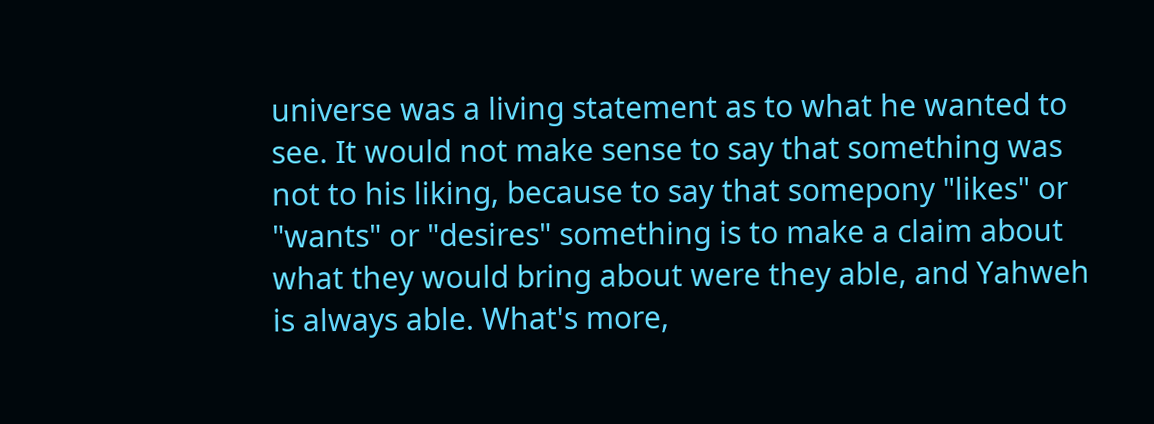universe was a living statement as to what he wanted to see. It would not make sense to say that something was not to his liking, because to say that somepony "likes" or "wants" or "desires" something is to make a claim about what they would bring about were they able, and Yahweh is always able. What's more,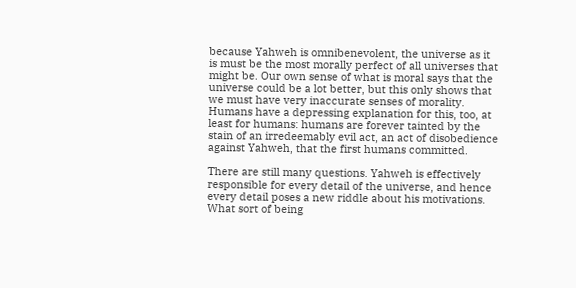because Yahweh is omnibenevolent, the universe as it is must be the most morally perfect of all universes that might be. Our own sense of what is moral says that the universe could be a lot better, but this only shows that we must have very inaccurate senses of morality. Humans have a depressing explanation for this, too, at least for humans: humans are forever tainted by the stain of an irredeemably evil act, an act of disobedience against Yahweh, that the first humans committed.

There are still many questions. Yahweh is effectively responsible for every detail of the universe, and hence every detail poses a new riddle about his motivations. What sort of being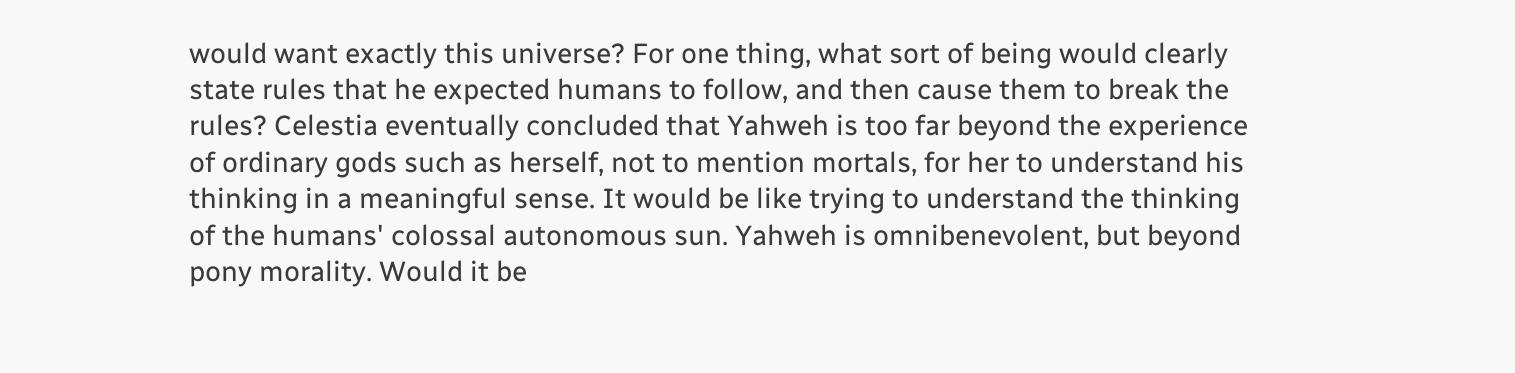would want exactly this universe? For one thing, what sort of being would clearly state rules that he expected humans to follow, and then cause them to break the rules? Celestia eventually concluded that Yahweh is too far beyond the experience of ordinary gods such as herself, not to mention mortals, for her to understand his thinking in a meaningful sense. It would be like trying to understand the thinking of the humans' colossal autonomous sun. Yahweh is omnibenevolent, but beyond pony morality. Would it be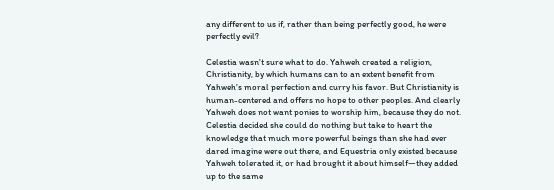any different to us if, rather than being perfectly good, he were perfectly evil?

Celestia wasn't sure what to do. Yahweh created a religion, Christianity, by which humans can to an extent benefit from Yahweh's moral perfection and curry his favor. But Christianity is human-centered and offers no hope to other peoples. And clearly Yahweh does not want ponies to worship him, because they do not. Celestia decided she could do nothing but take to heart the knowledge that much more powerful beings than she had ever dared imagine were out there, and Equestria only existed because Yahweh tolerated it, or had brought it about himself—they added up to the same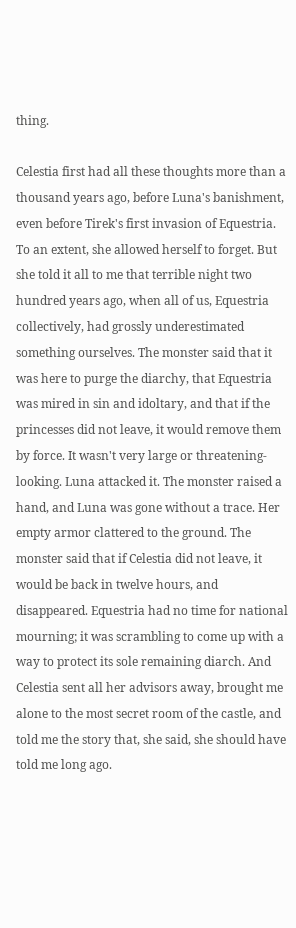thing.

Celestia first had all these thoughts more than a thousand years ago, before Luna's banishment, even before Tirek's first invasion of Equestria. To an extent, she allowed herself to forget. But she told it all to me that terrible night two hundred years ago, when all of us, Equestria collectively, had grossly underestimated something ourselves. The monster said that it was here to purge the diarchy, that Equestria was mired in sin and idoltary, and that if the princesses did not leave, it would remove them by force. It wasn't very large or threatening-looking. Luna attacked it. The monster raised a hand, and Luna was gone without a trace. Her empty armor clattered to the ground. The monster said that if Celestia did not leave, it would be back in twelve hours, and disappeared. Equestria had no time for national mourning; it was scrambling to come up with a way to protect its sole remaining diarch. And Celestia sent all her advisors away, brought me alone to the most secret room of the castle, and told me the story that, she said, she should have told me long ago.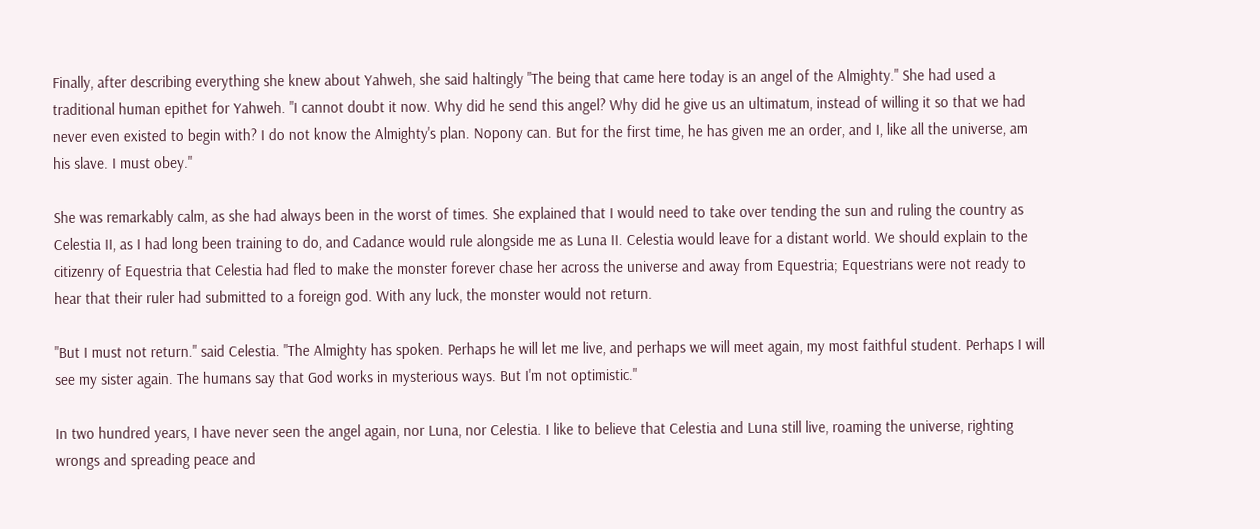Finally, after describing everything she knew about Yahweh, she said haltingly "The being that came here today is an angel of the Almighty." She had used a traditional human epithet for Yahweh. "I cannot doubt it now. Why did he send this angel? Why did he give us an ultimatum, instead of willing it so that we had never even existed to begin with? I do not know the Almighty's plan. Nopony can. But for the first time, he has given me an order, and I, like all the universe, am his slave. I must obey."

She was remarkably calm, as she had always been in the worst of times. She explained that I would need to take over tending the sun and ruling the country as Celestia II, as I had long been training to do, and Cadance would rule alongside me as Luna II. Celestia would leave for a distant world. We should explain to the citizenry of Equestria that Celestia had fled to make the monster forever chase her across the universe and away from Equestria; Equestrians were not ready to hear that their ruler had submitted to a foreign god. With any luck, the monster would not return.

"But I must not return." said Celestia. "The Almighty has spoken. Perhaps he will let me live, and perhaps we will meet again, my most faithful student. Perhaps I will see my sister again. The humans say that God works in mysterious ways. But I'm not optimistic."

In two hundred years, I have never seen the angel again, nor Luna, nor Celestia. I like to believe that Celestia and Luna still live, roaming the universe, righting wrongs and spreading peace and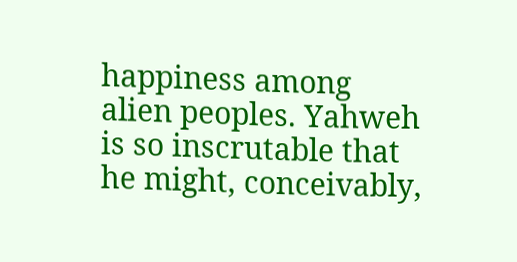happiness among alien peoples. Yahweh is so inscrutable that he might, conceivably,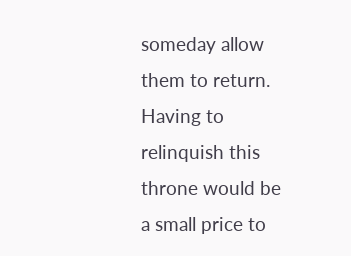someday allow them to return. Having to relinquish this throne would be a small price to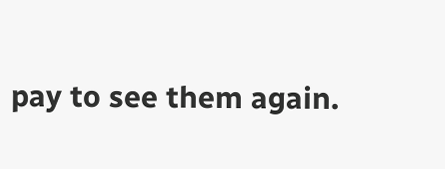pay to see them again.